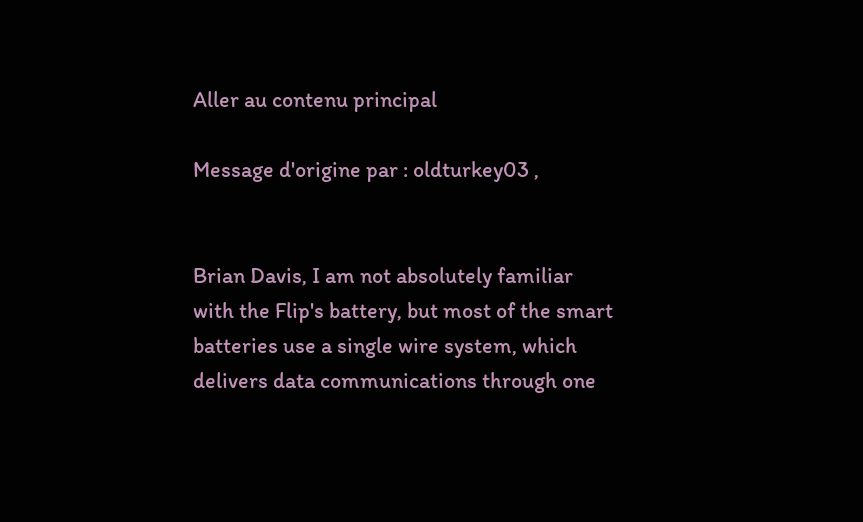Aller au contenu principal

Message d'origine par : oldturkey03 ,


Brian Davis, I am not absolutely familiar with the Flip's battery, but most of the smart batteries use a single wire system, which delivers data communications through one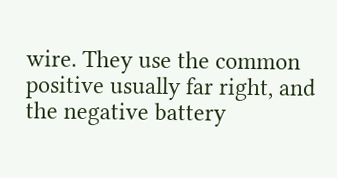wire. They use the common positive usually far right, and the negative battery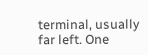terminal, usually far left. One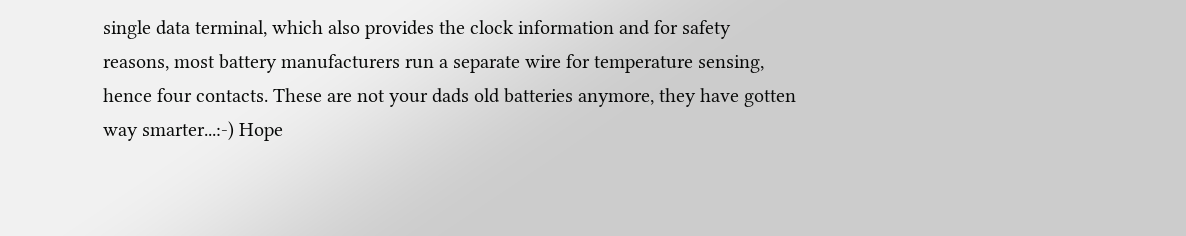single data terminal, which also provides the clock information and for safety reasons, most battery manufacturers run a separate wire for temperature sensing, hence four contacts. These are not your dads old batteries anymore, they have gotten way smarter...:-) Hope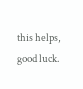this helps, good luck.